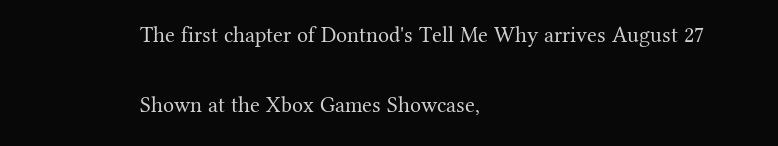The first chapter of Dontnod's Tell Me Why arrives August 27

Shown at the Xbox Games Showcase,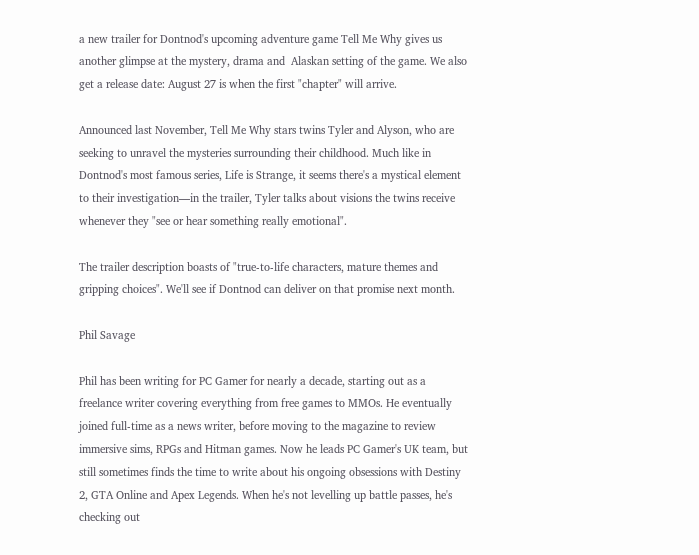a new trailer for Dontnod's upcoming adventure game Tell Me Why gives us another glimpse at the mystery, drama and  Alaskan setting of the game. We also get a release date: August 27 is when the first "chapter" will arrive.

Announced last November, Tell Me Why stars twins Tyler and Alyson, who are seeking to unravel the mysteries surrounding their childhood. Much like in Dontnod's most famous series, Life is Strange, it seems there's a mystical element to their investigation—in the trailer, Tyler talks about visions the twins receive whenever they "see or hear something really emotional".

The trailer description boasts of "true-to-life characters, mature themes and gripping choices". We'll see if Dontnod can deliver on that promise next month.

Phil Savage

Phil has been writing for PC Gamer for nearly a decade, starting out as a freelance writer covering everything from free games to MMOs. He eventually joined full-time as a news writer, before moving to the magazine to review immersive sims, RPGs and Hitman games. Now he leads PC Gamer's UK team, but still sometimes finds the time to write about his ongoing obsessions with Destiny 2, GTA Online and Apex Legends. When he's not levelling up battle passes, he's checking out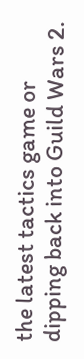the latest tactics game or dipping back into Guild Wars 2.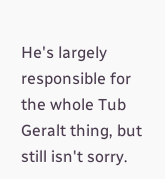He's largely responsible for the whole Tub Geralt thing, but still isn't sorry.